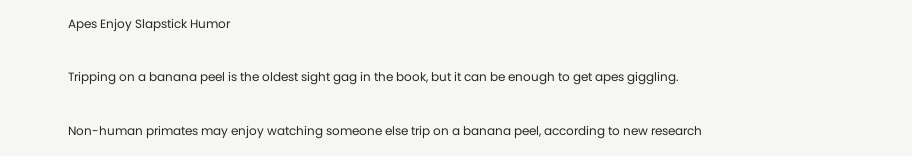Apes Enjoy Slapstick Humor

Tripping on a banana peel is the oldest sight gag in the book, but it can be enough to get apes giggling.

Non-human primates may enjoy watching someone else trip on a banana peel, according to new research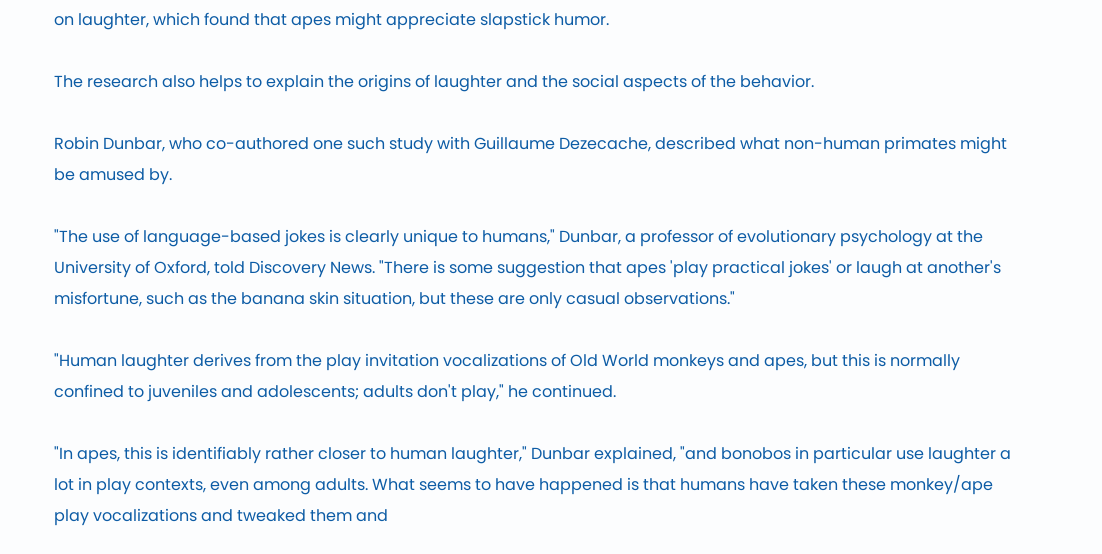on laughter, which found that apes might appreciate slapstick humor.

The research also helps to explain the origins of laughter and the social aspects of the behavior.

Robin Dunbar, who co-authored one such study with Guillaume Dezecache, described what non-human primates might be amused by.

"The use of language-based jokes is clearly unique to humans," Dunbar, a professor of evolutionary psychology at the University of Oxford, told Discovery News. "There is some suggestion that apes 'play practical jokes' or laugh at another's misfortune, such as the banana skin situation, but these are only casual observations."

"Human laughter derives from the play invitation vocalizations of Old World monkeys and apes, but this is normally confined to juveniles and adolescents; adults don't play," he continued.

"In apes, this is identifiably rather closer to human laughter," Dunbar explained, "and bonobos in particular use laughter a lot in play contexts, even among adults. What seems to have happened is that humans have taken these monkey/ape play vocalizations and tweaked them and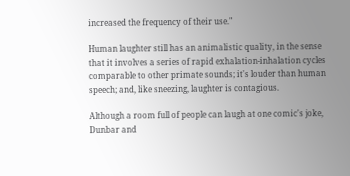increased the frequency of their use."

Human laughter still has an animalistic quality, in the sense that it involves a series of rapid exhalation-inhalation cycles comparable to other primate sounds; it's louder than human speech; and, like sneezing, laughter is contagious.

Although a room full of people can laugh at one comic's joke, Dunbar and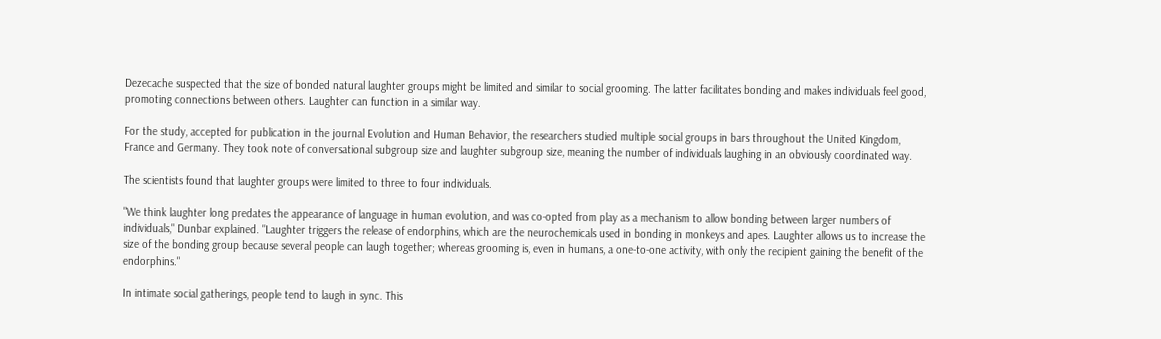Dezecache suspected that the size of bonded natural laughter groups might be limited and similar to social grooming. The latter facilitates bonding and makes individuals feel good, promoting connections between others. Laughter can function in a similar way.

For the study, accepted for publication in the journal Evolution and Human Behavior, the researchers studied multiple social groups in bars throughout the United Kingdom, France and Germany. They took note of conversational subgroup size and laughter subgroup size, meaning the number of individuals laughing in an obviously coordinated way.

The scientists found that laughter groups were limited to three to four individuals.

"We think laughter long predates the appearance of language in human evolution, and was co-opted from play as a mechanism to allow bonding between larger numbers of individuals," Dunbar explained. "Laughter triggers the release of endorphins, which are the neurochemicals used in bonding in monkeys and apes. Laughter allows us to increase the size of the bonding group because several people can laugh together; whereas grooming is, even in humans, a one-to-one activity, with only the recipient gaining the benefit of the endorphins."

In intimate social gatherings, people tend to laugh in sync. This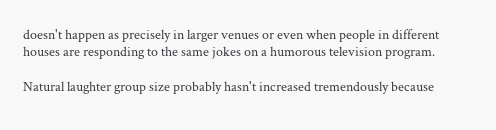doesn't happen as precisely in larger venues or even when people in different houses are responding to the same jokes on a humorous television program.

Natural laughter group size probably hasn't increased tremendously because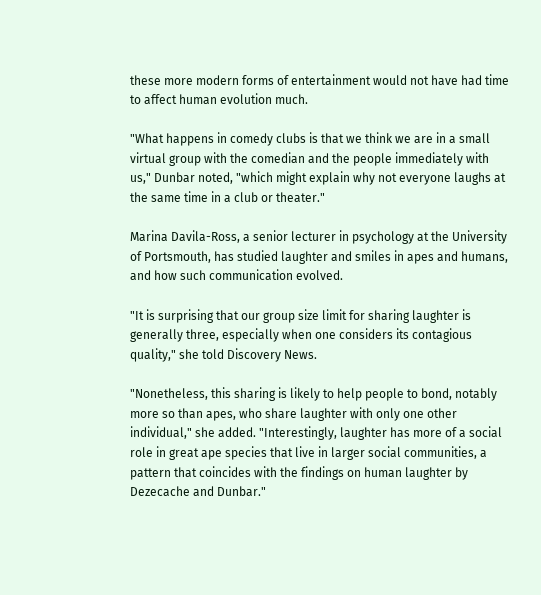these more modern forms of entertainment would not have had time to affect human evolution much.

"What happens in comedy clubs is that we think we are in a small virtual group with the comedian and the people immediately with us," Dunbar noted, "which might explain why not everyone laughs at the same time in a club or theater."

Marina Davila-Ross, a senior lecturer in psychology at the University of Portsmouth, has studied laughter and smiles in apes and humans, and how such communication evolved.

"It is surprising that our group size limit for sharing laughter is generally three, especially when one considers its contagious quality," she told Discovery News.

"Nonetheless, this sharing is likely to help people to bond, notably more so than apes, who share laughter with only one other individual," she added. "Interestingly, laughter has more of a social role in great ape species that live in larger social communities, a pattern that coincides with the findings on human laughter by Dezecache and Dunbar."